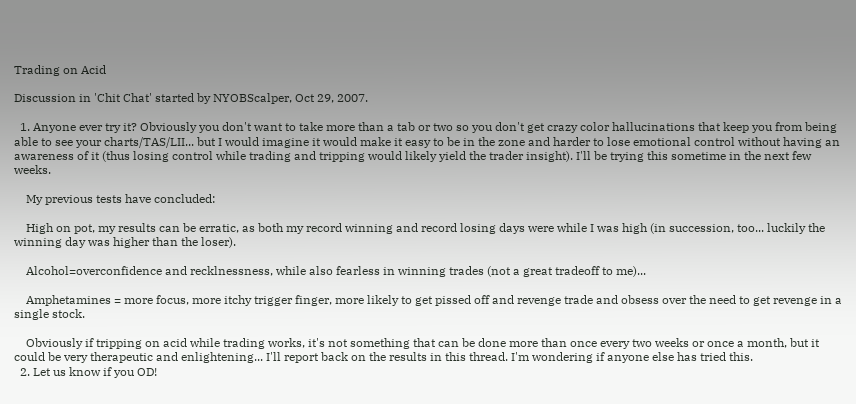Trading on Acid

Discussion in 'Chit Chat' started by NYOBScalper, Oct 29, 2007.

  1. Anyone ever try it? Obviously you don't want to take more than a tab or two so you don't get crazy color hallucinations that keep you from being able to see your charts/TAS/LII... but I would imagine it would make it easy to be in the zone and harder to lose emotional control without having an awareness of it (thus losing control while trading and tripping would likely yield the trader insight). I'll be trying this sometime in the next few weeks.

    My previous tests have concluded:

    High on pot, my results can be erratic, as both my record winning and record losing days were while I was high (in succession, too... luckily the winning day was higher than the loser).

    Alcohol=overconfidence and recklnessness, while also fearless in winning trades (not a great tradeoff to me)...

    Amphetamines = more focus, more itchy trigger finger, more likely to get pissed off and revenge trade and obsess over the need to get revenge in a single stock.

    Obviously if tripping on acid while trading works, it's not something that can be done more than once every two weeks or once a month, but it could be very therapeutic and enlightening... I'll report back on the results in this thread. I'm wondering if anyone else has tried this.
  2. Let us know if you OD!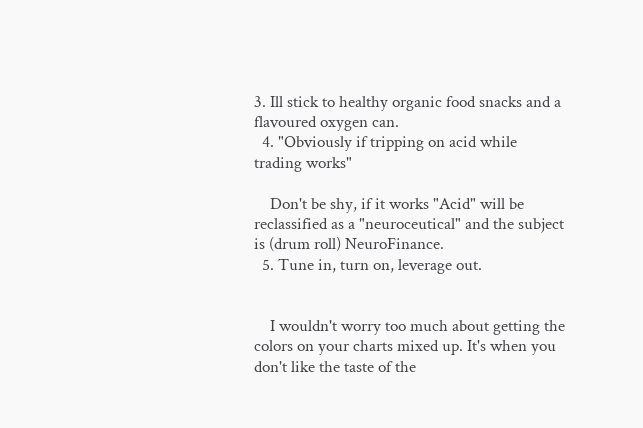3. Ill stick to healthy organic food snacks and a flavoured oxygen can.
  4. "Obviously if tripping on acid while trading works"

    Don't be shy, if it works "Acid" will be reclassified as a "neuroceutical" and the subject is (drum roll) NeuroFinance.
  5. Tune in, turn on, leverage out.


    I wouldn't worry too much about getting the colors on your charts mixed up. It's when you don't like the taste of the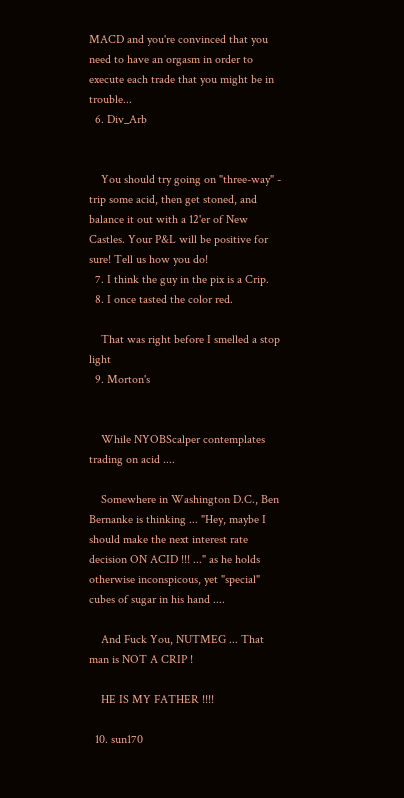MACD and you're convinced that you need to have an orgasm in order to execute each trade that you might be in trouble...
  6. Div_Arb


    You should try going on "three-way" - trip some acid, then get stoned, and balance it out with a 12'er of New Castles. Your P&L will be positive for sure! Tell us how you do!
  7. I think the guy in the pix is a Crip.
  8. I once tasted the color red.

    That was right before I smelled a stop light
  9. Morton's


    While NYOBScalper contemplates trading on acid ....

    Somewhere in Washington D.C., Ben Bernanke is thinking ... "Hey, maybe I should make the next interest rate decision ON ACID !!! ..." as he holds otherwise inconspicous, yet "special" cubes of sugar in his hand ....

    And Fuck You, NUTMEG ... That man is NOT A CRIP !

    HE IS MY FATHER !!!!

  10. sun170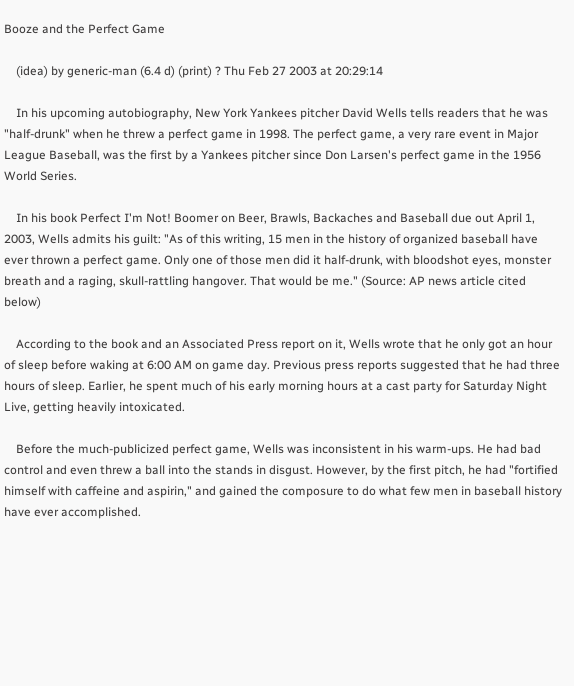Booze and the Perfect Game

    (idea) by generic-man (6.4 d) (print) ? Thu Feb 27 2003 at 20:29:14

    In his upcoming autobiography, New York Yankees pitcher David Wells tells readers that he was "half-drunk" when he threw a perfect game in 1998. The perfect game, a very rare event in Major League Baseball, was the first by a Yankees pitcher since Don Larsen's perfect game in the 1956 World Series.

    In his book Perfect I'm Not! Boomer on Beer, Brawls, Backaches and Baseball due out April 1, 2003, Wells admits his guilt: "As of this writing, 15 men in the history of organized baseball have ever thrown a perfect game. Only one of those men did it half-drunk, with bloodshot eyes, monster breath and a raging, skull-rattling hangover. That would be me." (Source: AP news article cited below)

    According to the book and an Associated Press report on it, Wells wrote that he only got an hour of sleep before waking at 6:00 AM on game day. Previous press reports suggested that he had three hours of sleep. Earlier, he spent much of his early morning hours at a cast party for Saturday Night Live, getting heavily intoxicated.

    Before the much-publicized perfect game, Wells was inconsistent in his warm-ups. He had bad control and even threw a ball into the stands in disgust. However, by the first pitch, he had "fortified himself with caffeine and aspirin," and gained the composure to do what few men in baseball history have ever accomplished.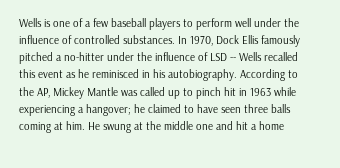Wells is one of a few baseball players to perform well under the influence of controlled substances. In 1970, Dock Ellis famously pitched a no-hitter under the influence of LSD -- Wells recalled this event as he reminisced in his autobiography. According to the AP, Mickey Mantle was called up to pinch hit in 1963 while experiencing a hangover; he claimed to have seen three balls coming at him. He swung at the middle one and hit a home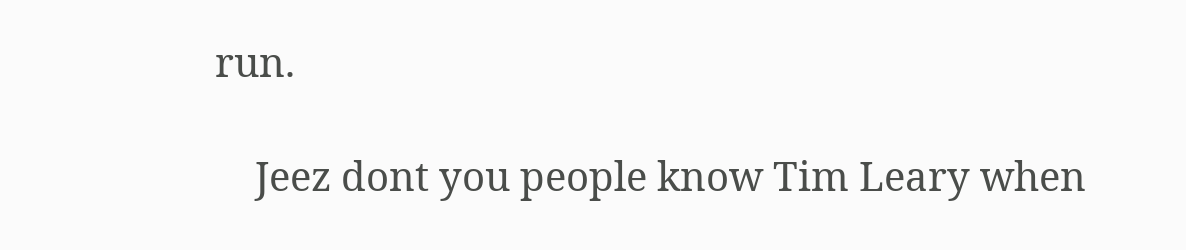run.

    Jeez dont you people know Tim Leary when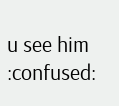u see him :confused: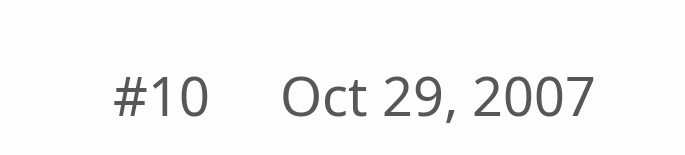#10     Oct 29, 2007